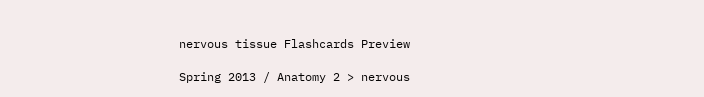nervous tissue Flashcards Preview

Spring 2013 / Anatomy 2 > nervous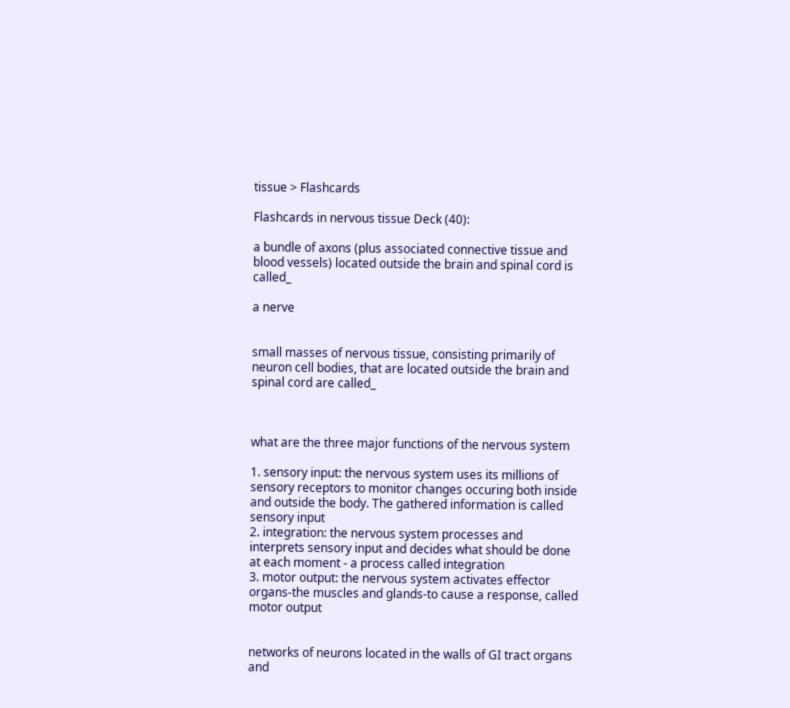tissue > Flashcards

Flashcards in nervous tissue Deck (40):

a bundle of axons (plus associated connective tissue and blood vessels) located outside the brain and spinal cord is called_

a nerve


small masses of nervous tissue, consisting primarily of neuron cell bodies, that are located outside the brain and spinal cord are called_



what are the three major functions of the nervous system

1. sensory input: the nervous system uses its millions of sensory receptors to monitor changes occuring both inside and outside the body. The gathered information is called sensory input
2. integration: the nervous system processes and interprets sensory input and decides what should be done at each moment - a process called integration
3. motor output: the nervous system activates effector organs-the muscles and glands-to cause a response, called motor output


networks of neurons located in the walls of GI tract organs and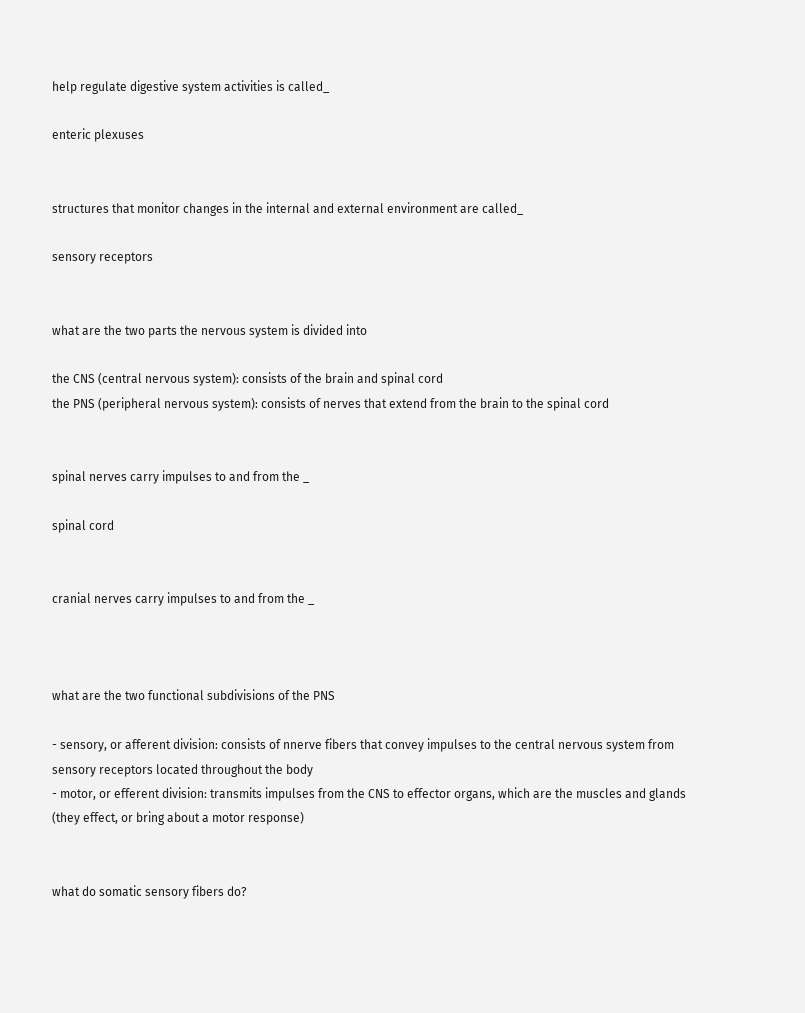help regulate digestive system activities is called_

enteric plexuses


structures that monitor changes in the internal and external environment are called_

sensory receptors


what are the two parts the nervous system is divided into

the CNS (central nervous system): consists of the brain and spinal cord
the PNS (peripheral nervous system): consists of nerves that extend from the brain to the spinal cord


spinal nerves carry impulses to and from the _

spinal cord


cranial nerves carry impulses to and from the _



what are the two functional subdivisions of the PNS

- sensory, or afferent division: consists of nnerve fibers that convey impulses to the central nervous system from sensory receptors located throughout the body
- motor, or efferent division: transmits impulses from the CNS to effector organs, which are the muscles and glands (they effect, or bring about a motor response)


what do somatic sensory fibers do?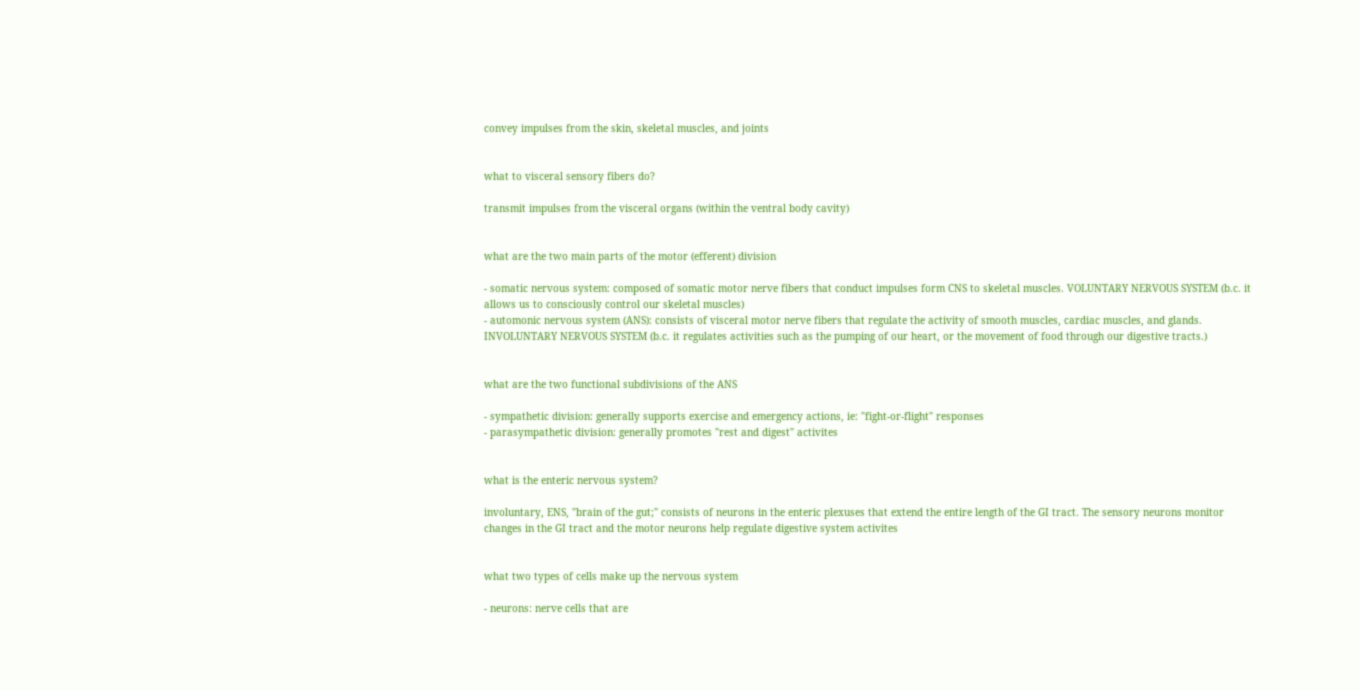convey impulses from the skin, skeletal muscles, and joints


what to visceral sensory fibers do?

transmit impulses from the visceral organs (within the ventral body cavity)


what are the two main parts of the motor (efferent) division

- somatic nervous system: composed of somatic motor nerve fibers that conduct impulses form CNS to skeletal muscles. VOLUNTARY NERVOUS SYSTEM (b.c. it allows us to consciously control our skeletal muscles)
- automonic nervous system (ANS): consists of visceral motor nerve fibers that regulate the activity of smooth muscles, cardiac muscles, and glands. INVOLUNTARY NERVOUS SYSTEM (b.c. it regulates activities such as the pumping of our heart, or the movement of food through our digestive tracts.)


what are the two functional subdivisions of the ANS

- sympathetic division: generally supports exercise and emergency actions, ie: "fight-or-flight" responses
- parasympathetic division: generally promotes "rest and digest" activites


what is the enteric nervous system?

involuntary, ENS, "brain of the gut;" consists of neurons in the enteric plexuses that extend the entire length of the GI tract. The sensory neurons monitor changes in the GI tract and the motor neurons help regulate digestive system activites


what two types of cells make up the nervous system

- neurons: nerve cells that are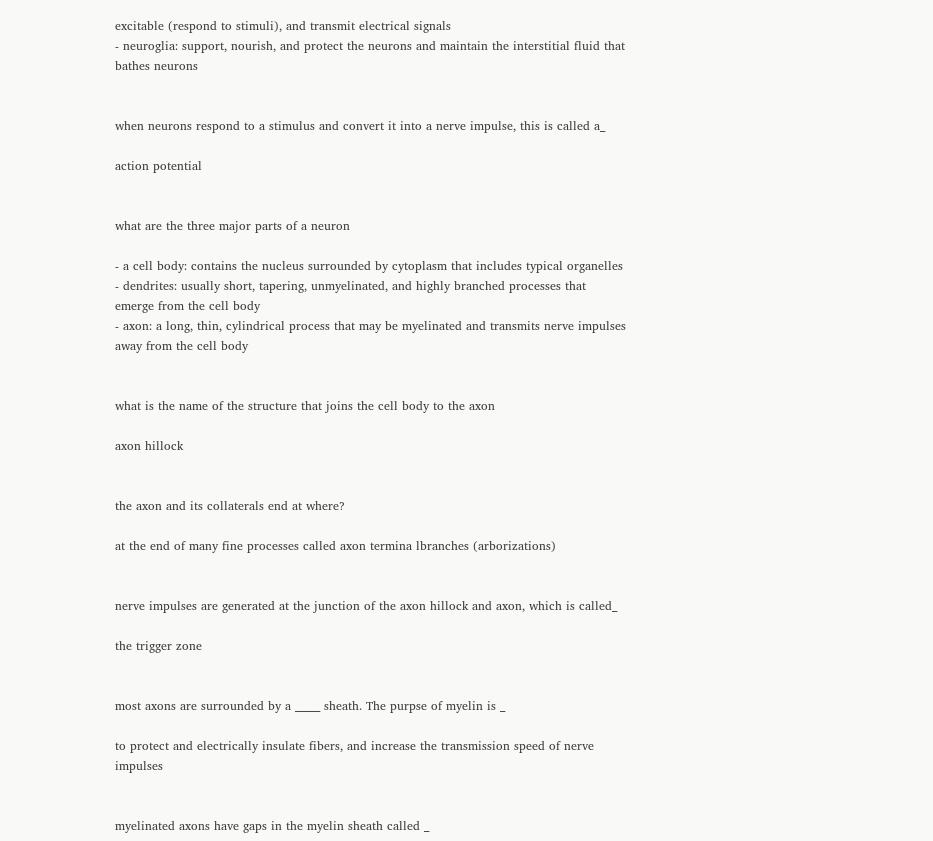excitable (respond to stimuli), and transmit electrical signals
- neuroglia: support, nourish, and protect the neurons and maintain the interstitial fluid that bathes neurons


when neurons respond to a stimulus and convert it into a nerve impulse, this is called a_

action potential


what are the three major parts of a neuron

- a cell body: contains the nucleus surrounded by cytoplasm that includes typical organelles
- dendrites: usually short, tapering, unmyelinated, and highly branched processes that emerge from the cell body
- axon: a long, thin, cylindrical process that may be myelinated and transmits nerve impulses away from the cell body


what is the name of the structure that joins the cell body to the axon

axon hillock


the axon and its collaterals end at where?

at the end of many fine processes called axon termina lbranches (arborizations)


nerve impulses are generated at the junction of the axon hillock and axon, which is called_

the trigger zone


most axons are surrounded by a _____ sheath. The purpse of myelin is _

to protect and electrically insulate fibers, and increase the transmission speed of nerve impulses


myelinated axons have gaps in the myelin sheath called _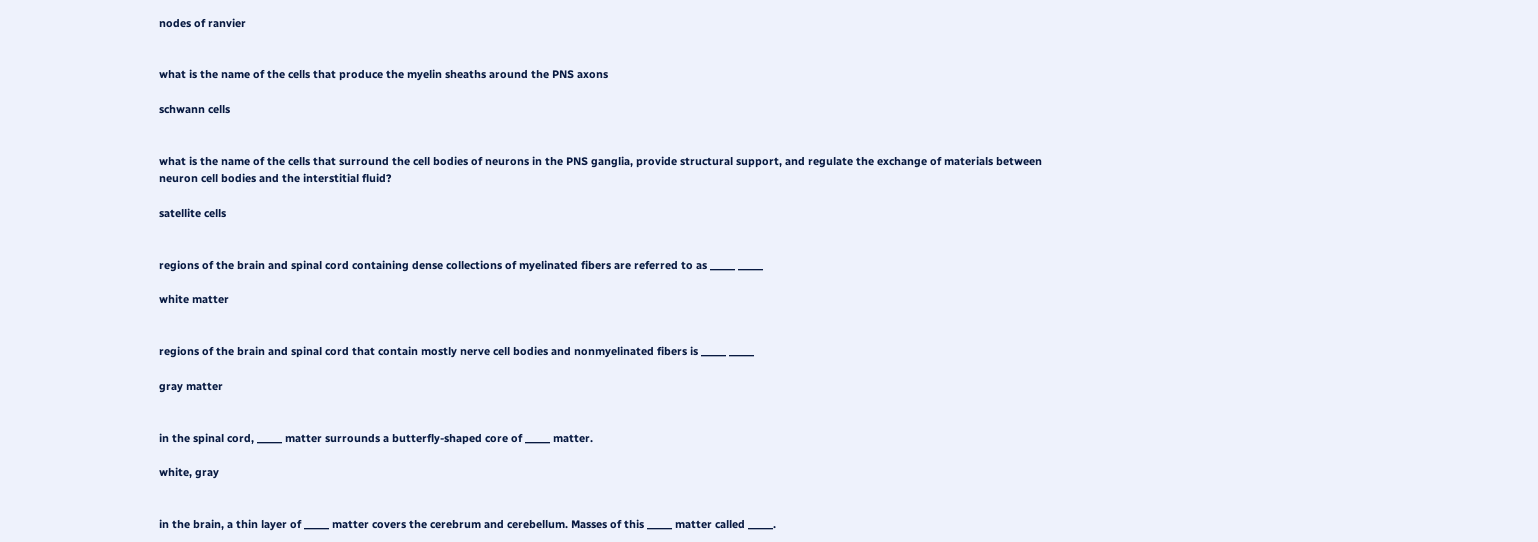nodes of ranvier


what is the name of the cells that produce the myelin sheaths around the PNS axons

schwann cells


what is the name of the cells that surround the cell bodies of neurons in the PNS ganglia, provide structural support, and regulate the exchange of materials between neuron cell bodies and the interstitial fluid?

satellite cells


regions of the brain and spinal cord containing dense collections of myelinated fibers are referred to as _____ _____

white matter


regions of the brain and spinal cord that contain mostly nerve cell bodies and nonmyelinated fibers is _____ _____

gray matter


in the spinal cord, _____ matter surrounds a butterfly-shaped core of _____ matter.

white, gray


in the brain, a thin layer of _____ matter covers the cerebrum and cerebellum. Masses of this _____ matter called _____.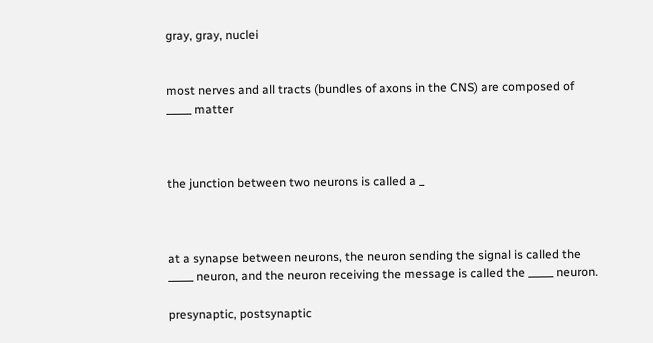gray, gray, nuclei


most nerves and all tracts (bundles of axons in the CNS) are composed of _____ matter



the junction between two neurons is called a _



at a synapse between neurons, the neuron sending the signal is called the _____ neuron, and the neuron receiving the message is called the _____ neuron.

presynaptic, postsynaptic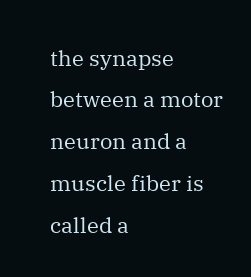the synapse between a motor neuron and a muscle fiber is called a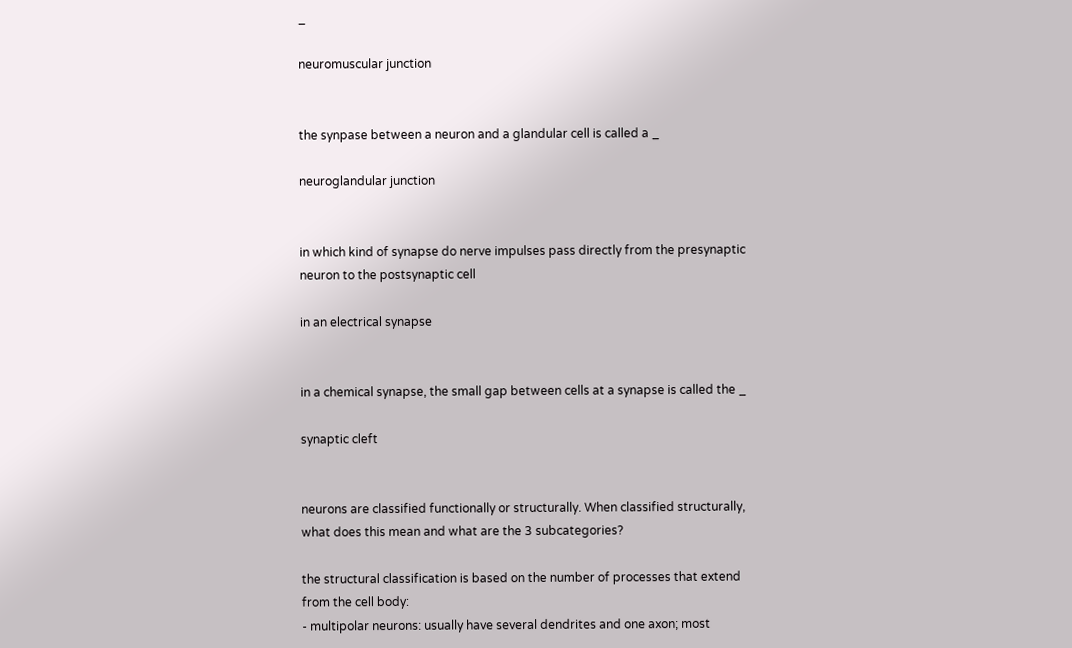_

neuromuscular junction


the synpase between a neuron and a glandular cell is called a _

neuroglandular junction


in which kind of synapse do nerve impulses pass directly from the presynaptic neuron to the postsynaptic cell

in an electrical synapse


in a chemical synapse, the small gap between cells at a synapse is called the _

synaptic cleft


neurons are classified functionally or structurally. When classified structurally, what does this mean and what are the 3 subcategories?

the structural classification is based on the number of processes that extend from the cell body:
- multipolar neurons: usually have several dendrites and one axon; most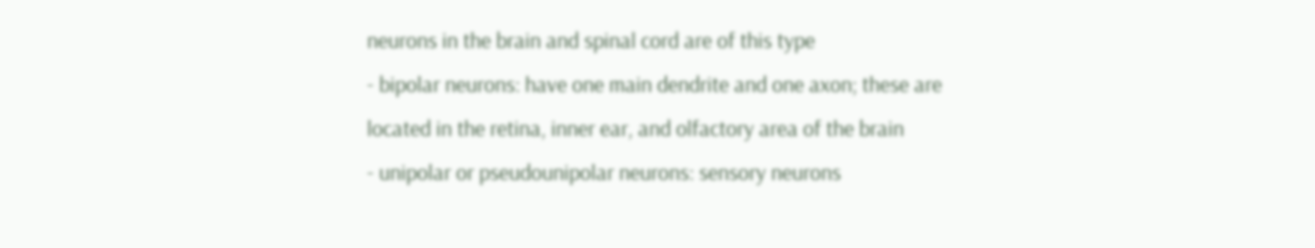neurons in the brain and spinal cord are of this type
- bipolar neurons: have one main dendrite and one axon; these are located in the retina, inner ear, and olfactory area of the brain
- unipolar or pseudounipolar neurons: sensory neurons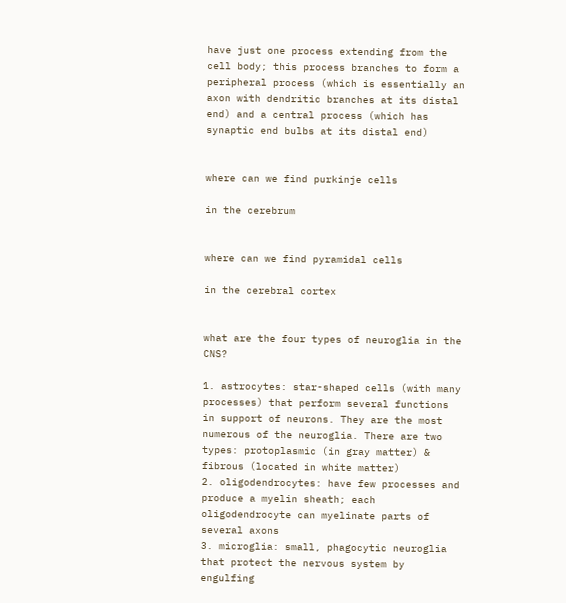have just one process extending from the cell body; this process branches to form a peripheral process (which is essentially an axon with dendritic branches at its distal end) and a central process (which has synaptic end bulbs at its distal end)


where can we find purkinje cells

in the cerebrum


where can we find pyramidal cells

in the cerebral cortex


what are the four types of neuroglia in the CNS?

1. astrocytes: star-shaped cells (with many processes) that perform several functions in support of neurons. They are the most numerous of the neuroglia. There are two types: protoplasmic (in gray matter) & fibrous (located in white matter)
2. oligodendrocytes: have few processes and produce a myelin sheath; each oligodendrocyte can myelinate parts of several axons
3. microglia: small, phagocytic neuroglia that protect the nervous system by engulfing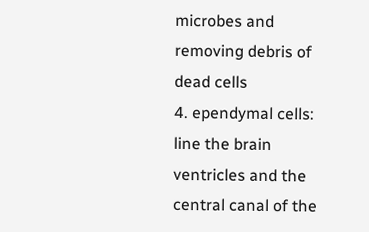microbes and removing debris of dead cells
4. ependymal cells: line the brain ventricles and the central canal of the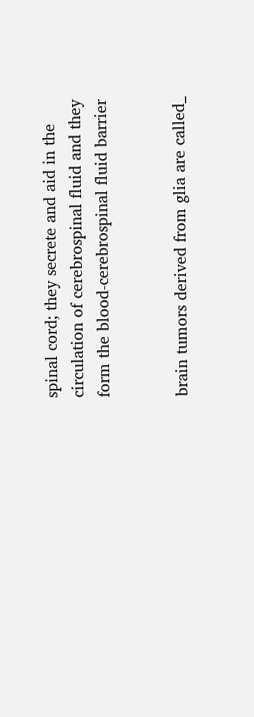spinal cord; they secrete and aid in the circulation of cerebrospinal fluid and they form the blood-cerebrospinal fluid barrier


brain tumors derived from glia are called_